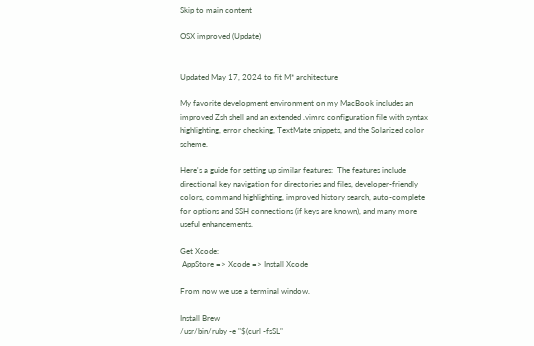Skip to main content

OSX improved (Update)


Updated May 17, 2024 to fit M* architecture

My favorite development environment on my MacBook includes an improved Zsh shell and an extended .vimrc configuration file with syntax highlighting, error checking, TextMate snippets, and the Solarized color scheme.

Here's a guide for setting up similar features:  The features include directional key navigation for directories and files, developer-friendly colors, command highlighting, improved history search, auto-complete for options and SSH connections (if keys are known), and many more useful enhancements.

Get Xcode:
 AppStore => Xcode => Install Xcode

From now we use a terminal window.

Install Brew
/usr/bin/ruby -e "$(curl -fsSL"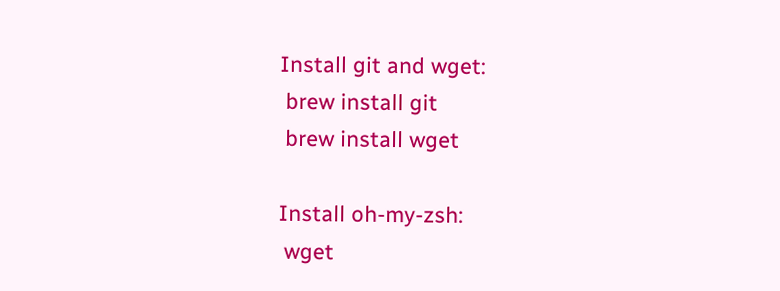Install git and wget:
 brew install git
 brew install wget

Install oh-my-zsh:
 wget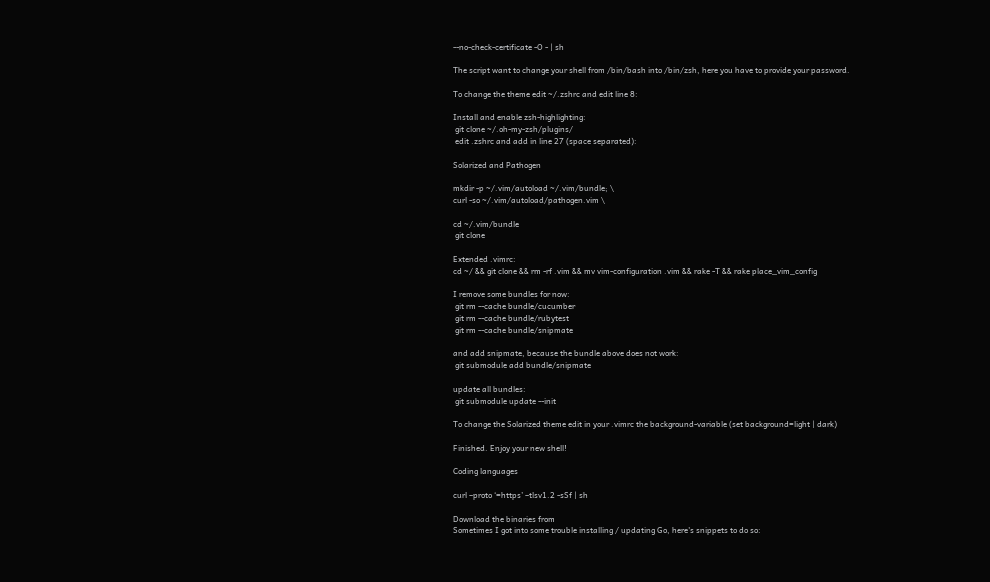--no-check-certificate -O - | sh

The script want to change your shell from /bin/bash into /bin/zsh, here you have to provide your password.

To change the theme edit ~/.zshrc and edit line 8:

Install and enable zsh-highlighting:
 git clone ~/.oh-my-zsh/plugins/
 edit .zshrc and add in line 27 (space separated):

Solarized and Pathogen

mkdir -p ~/.vim/autoload ~/.vim/bundle; \
curl -so ~/.vim/autoload/pathogen.vim \

cd ~/.vim/bundle
 git clone

Extended .vimrc:
cd ~/ && git clone && rm -rf .vim && mv vim-configuration .vim && rake -T && rake place_vim_config

I remove some bundles for now:
 git rm --cache bundle/cucumber
 git rm --cache bundle/rubytest
 git rm --cache bundle/snipmate

and add snipmate, because the bundle above does not work:
 git submodule add bundle/snipmate

update all bundles:
 git submodule update --init

To change the Solarized theme edit in your .vimrc the background-variable (set background=light | dark)

Finished. Enjoy your new shell!

Coding languages

curl –proto ‘=https’ –tlsv1.2 -sSf | sh

Download the binaries from
Sometimes I got into some trouble installing / updating Go, here's snippets to do so: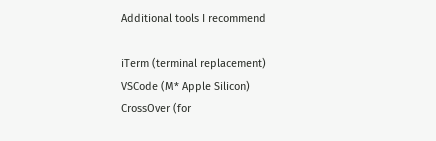Additional tools I recommend

iTerm (terminal replacement)
VSCode (M* Apple Silicon)
CrossOver (for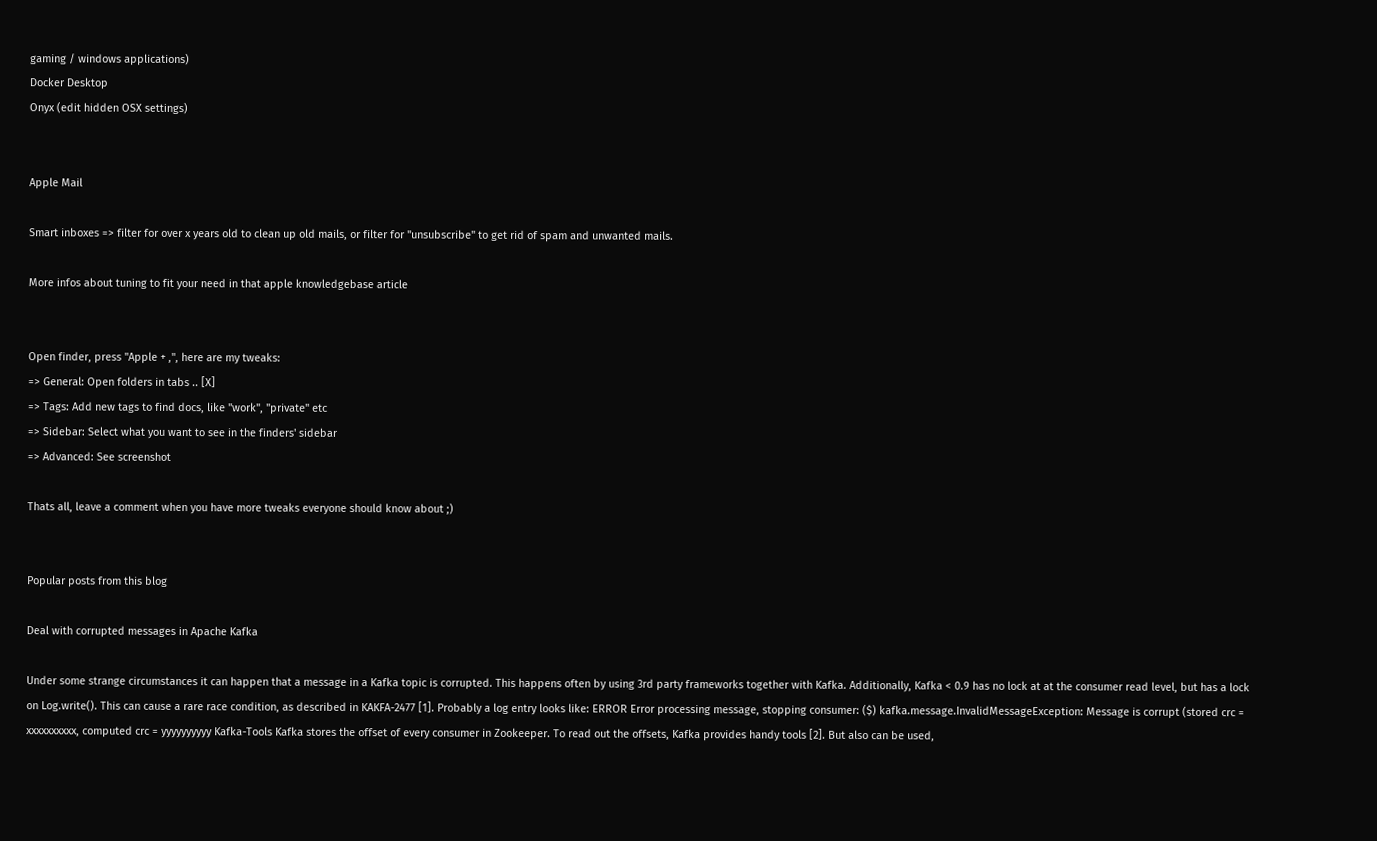gaming / windows applications)
Docker Desktop
Onyx (edit hidden OSX settings)


Apple Mail

Smart inboxes => filter for over x years old to clean up old mails, or filter for "unsubscribe" to get rid of spam and unwanted mails.

More infos about tuning to fit your need in that apple knowledgebase article


Open finder, press "Apple + ,", here are my tweaks:
=> General: Open folders in tabs .. [X]
=> Tags: Add new tags to find docs, like "work", "private" etc
=> Sidebar: Select what you want to see in the finders' sidebar
=> Advanced: See screenshot

Thats all, leave a comment when you have more tweaks everyone should know about ;)


Popular posts from this blog

Deal with corrupted messages in Apache Kafka

Under some strange circumstances it can happen that a message in a Kafka topic is corrupted. This happens often by using 3rd party frameworks together with Kafka. Additionally, Kafka < 0.9 has no lock at at the consumer read level, but has a lock on Log.write(). This can cause a rare race condition, as described in KAKFA-2477 [1]. Probably a log entry looks like: ERROR Error processing message, stopping consumer: ($) kafka.message.InvalidMessageException: Message is corrupt (stored crc = xxxxxxxxxx, computed crc = yyyyyyyyyy Kafka-Tools Kafka stores the offset of every consumer in Zookeeper. To read out the offsets, Kafka provides handy tools [2]. But also can be used,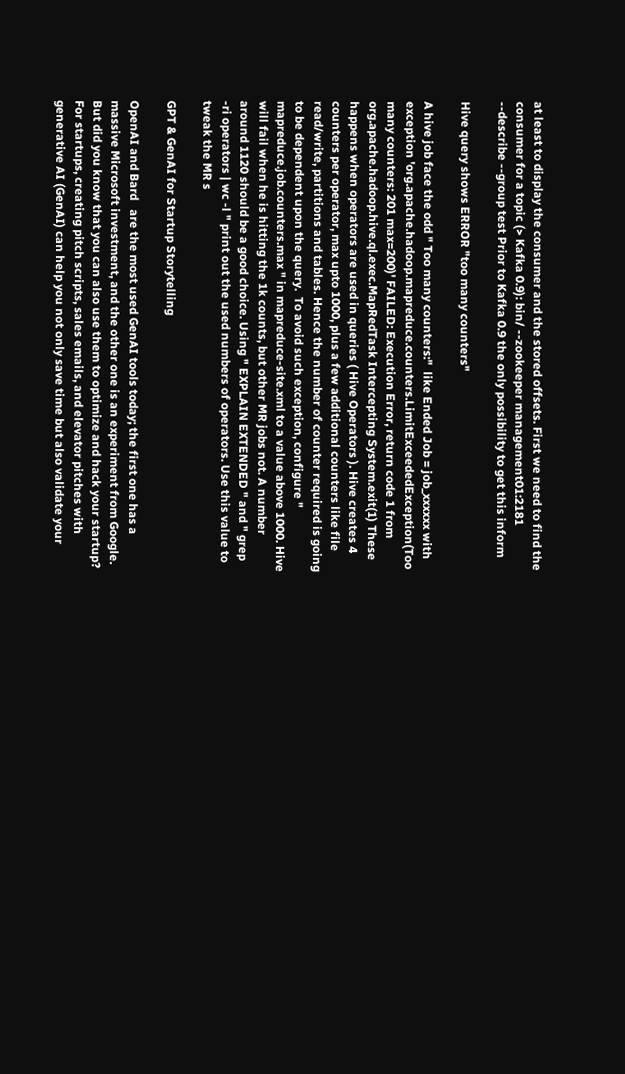at least to display the consumer and the stored offsets. First we need to find the consumer for a topic (> Kafka 0.9): bin/ --zookeeper management01:2181 --describe --group test Prior to Kafka 0.9 the only possibility to get this inform

Hive query shows ERROR "too many counters"

A hive job face the odd " Too many counters:"  like Ended Job = job_xxxxxx with exception 'org.apache.hadoop.mapreduce.counters.LimitExceededException(Too many counters: 201 max=200)' FAILED: Execution Error, return code 1 from org.apache.hadoop.hive.ql.exec.MapRedTask Intercepting System.exit(1) These happens when operators are used in queries ( Hive Operators ). Hive creates 4 counters per operator, max upto 1000, plus a few additional counters like file read/write, partitions and tables. Hence the number of counter required is going to be dependent upon the query.  To avoid such exception, configure " mapreduce.job.counters.max " in mapreduce-site.xml to a value above 1000. Hive will fail when he is hitting the 1k counts, but other MR jobs not. A number around 1120 should be a good choice. Using " EXPLAIN EXTENDED " and " grep -ri operators | wc -l " print out the used numbers of operators. Use this value to tweak the MR s

GPT & GenAI for Startup Storytelling

OpenAI and Bard   are the most used GenAI tools today; the first one has a massive Microsoft investment, and the other one is an experiment from Google. But did you know that you can also use them to optimize and hack your startup?  For startups, creating pitch scripts, sales emails, and elevator pitches with generative AI (GenAI) can help you not only save time but also validate your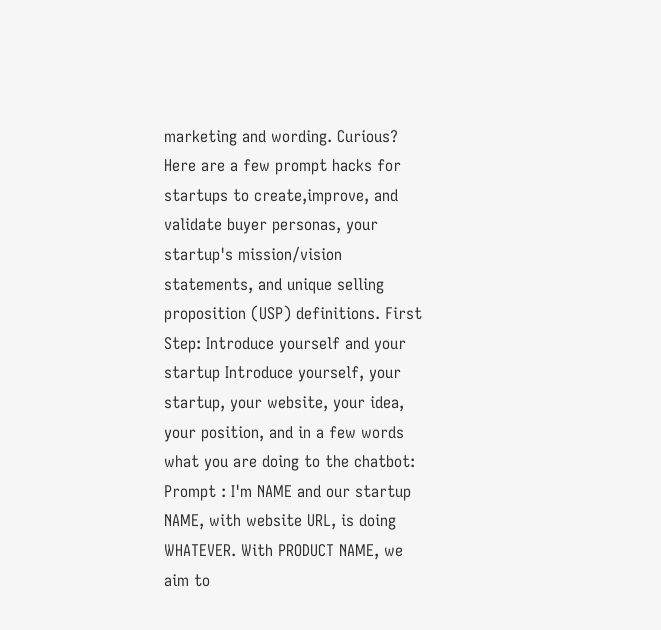marketing and wording. Curious? Here are a few prompt hacks for startups to create,improve, and validate buyer personas, your startup's mission/vision statements, and unique selling proposition (USP) definitions. First Step: Introduce yourself and your startup Introduce yourself, your startup, your website, your idea, your position, and in a few words what you are doing to the chatbot: Prompt : I'm NAME and our startup NAME, with website URL, is doing WHATEVER. With PRODUCT NAME, we aim to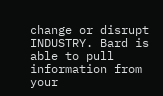change or disrupt INDUSTRY. Bard is able to pull information from your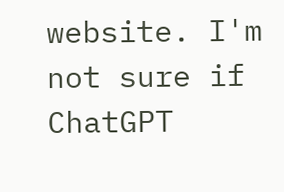website. I'm not sure if ChatGPT